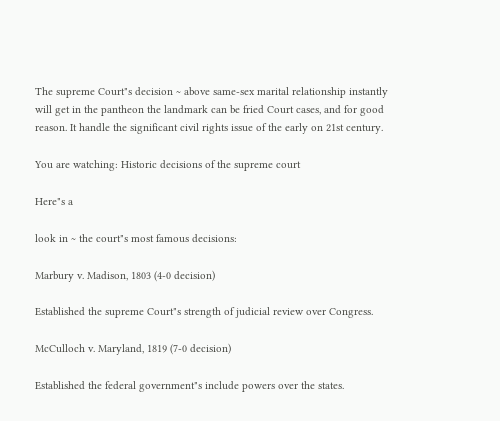The supreme Court"s decision ~ above same-sex marital relationship instantly will get in the pantheon the landmark can be fried Court cases, and for good reason. It handle the significant civil rights issue of the early on 21st century.

You are watching: Historic decisions of the supreme court

Here"s a

look in ~ the court"s most famous decisions:

Marbury v. Madison, 1803 (4-0 decision)

Established the supreme Court"s strength of judicial review over Congress.

McCulloch v. Maryland, 1819 (7-0 decision)

Established the federal government"s include powers over the states.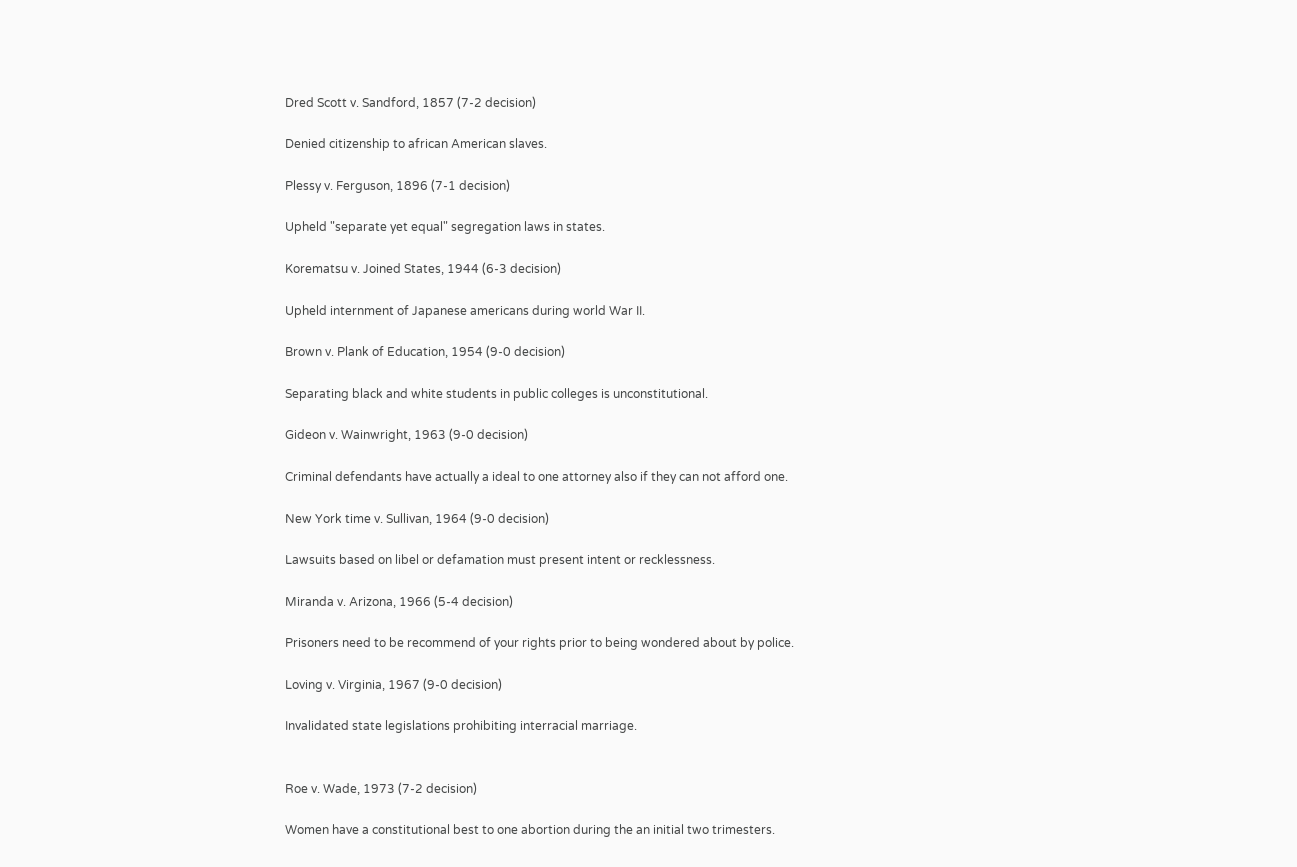Dred Scott v. Sandford, 1857 (7-2 decision)

Denied citizenship to african American slaves.

Plessy v. Ferguson, 1896 (7-1 decision)

Upheld "separate yet equal" segregation laws in states.

Korematsu v. Joined States, 1944 (6-3 decision)

Upheld internment of Japanese americans during world War II.

Brown v. Plank of Education, 1954 (9-0 decision)

Separating black and white students in public colleges is unconstitutional.

Gideon v. Wainwright, 1963 (9-0 decision)

Criminal defendants have actually a ideal to one attorney also if they can not afford one.

New York time v. Sullivan, 1964 (9-0 decision)

Lawsuits based on libel or defamation must present intent or recklessness.

Miranda v. Arizona, 1966 (5-4 decision)

Prisoners need to be recommend of your rights prior to being wondered about by police.

Loving v. Virginia, 1967 (9-0 decision)

Invalidated state legislations prohibiting interracial marriage.


Roe v. Wade, 1973 (7-2 decision)

Women have a constitutional best to one abortion during the an initial two trimesters.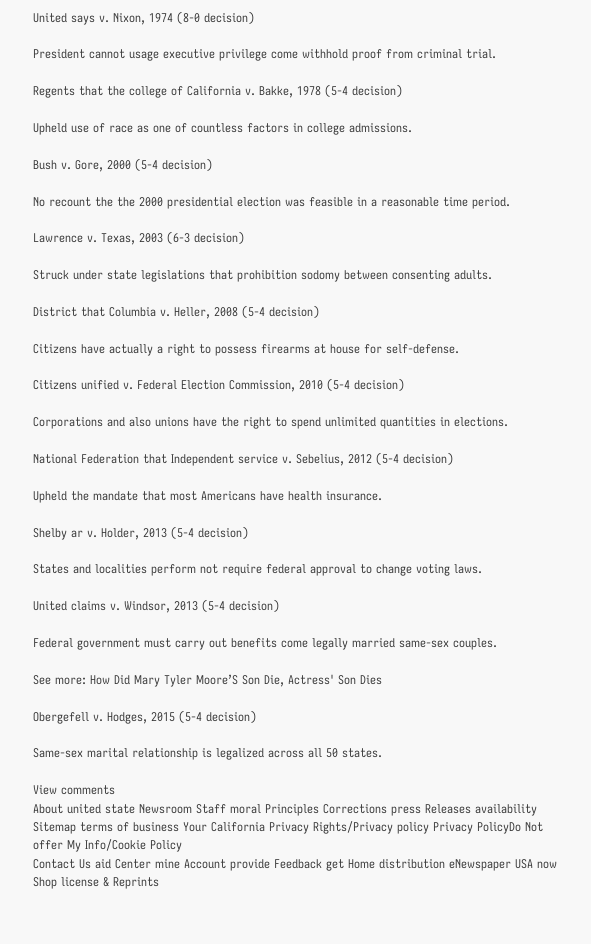United says v. Nixon, 1974 (8-0 decision)

President cannot usage executive privilege come withhold proof from criminal trial.

Regents that the college of California v. Bakke, 1978 (5-4 decision)

Upheld use of race as one of countless factors in college admissions.

Bush v. Gore, 2000 (5-4 decision)

No recount the the 2000 presidential election was feasible in a reasonable time period.

Lawrence v. Texas, 2003 (6-3 decision)

Struck under state legislations that prohibition sodomy between consenting adults.

District that Columbia v. Heller, 2008 (5-4 decision)

Citizens have actually a right to possess firearms at house for self-defense.

Citizens unified v. Federal Election Commission, 2010 (5-4 decision)

Corporations and also unions have the right to spend unlimited quantities in elections.

National Federation that Independent service v. Sebelius, 2012 (5-4 decision)

Upheld the mandate that most Americans have health insurance.

Shelby ar v. Holder, 2013 (5-4 decision)

States and localities perform not require federal approval to change voting laws.

United claims v. Windsor, 2013 (5-4 decision)

Federal government must carry out benefits come legally married same-sex couples.

See more: How Did Mary Tyler Moore’S Son Die, Actress' Son Dies

Obergefell v. Hodges, 2015 (5-4 decision)

Same-sex marital relationship is legalized across all 50 states.

View comments
About united state Newsroom Staff moral Principles Corrections press Releases availability Sitemap terms of business Your California Privacy Rights/Privacy policy Privacy PolicyDo Not offer My Info/Cookie Policy
Contact Us aid Center mine Account provide Feedback get Home distribution eNewspaper USA now Shop license & Reprints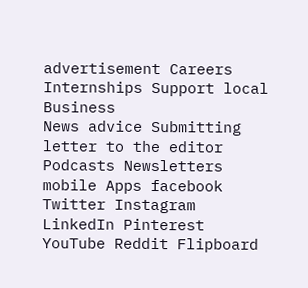advertisement Careers Internships Support local Business
News advice Submitting letter to the editor Podcasts Newsletters mobile Apps facebook Twitter Instagram LinkedIn Pinterest YouTube Reddit Flipboard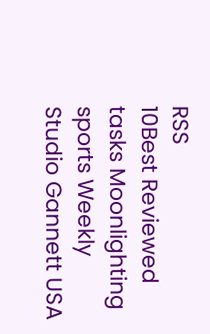RSS
10Best Reviewed tasks Moonlighting sports Weekly Studio Gannett USA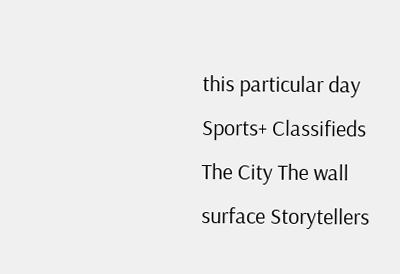this particular day Sports+ Classifieds
The City The wall surface Storytellers